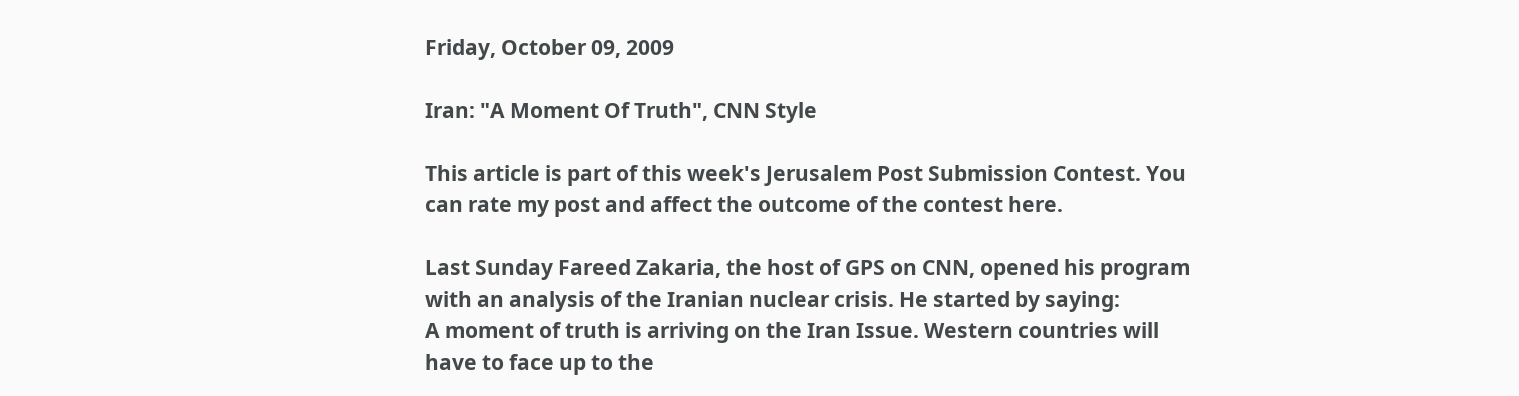Friday, October 09, 2009

Iran: "A Moment Of Truth", CNN Style

This article is part of this week's Jerusalem Post Submission Contest. You can rate my post and affect the outcome of the contest here.

Last Sunday Fareed Zakaria, the host of GPS on CNN, opened his program with an analysis of the Iranian nuclear crisis. He started by saying:
A moment of truth is arriving on the Iran Issue. Western countries will have to face up to the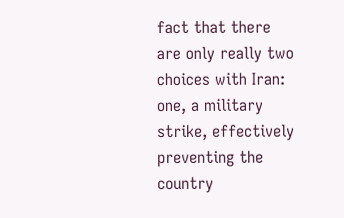fact that there are only really two choices with Iran: one, a military strike, effectively preventing the country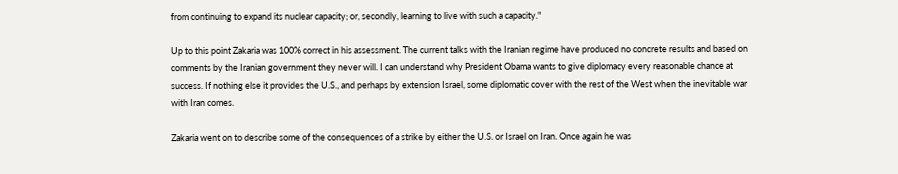from continuing to expand its nuclear capacity; or, secondly, learning to live with such a capacity."

Up to this point Zakaria was 100% correct in his assessment. The current talks with the Iranian regime have produced no concrete results and based on comments by the Iranian government they never will. I can understand why President Obama wants to give diplomacy every reasonable chance at success. If nothing else it provides the U.S., and perhaps by extension Israel, some diplomatic cover with the rest of the West when the inevitable war with Iran comes.

Zakaria went on to describe some of the consequences of a strike by either the U.S. or Israel on Iran. Once again he was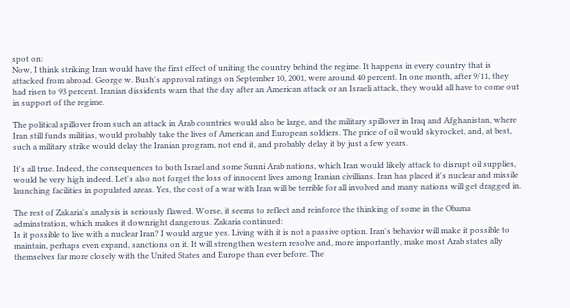spot on:
Now, I think striking Iran would have the first effect of uniting the country behind the regime. It happens in every country that is attacked from abroad. George w. Bush's approval ratings on September 10, 2001, were around 40 percent. In one month, after 9/11, they had risen to 93 percent. Iranian dissidents warn that the day after an American attack or an Israeli attack, they would all have to come out in support of the regime.

The political spillover from such an attack in Arab countries would also be large, and the military spillover in Iraq and Afghanistan, where Iran still funds militias, would probably take the lives of American and European soldiers. The price of oil would skyrocket, and, at best, such a military strike would delay the Iranian program, not end it, and probably delay it by just a few years.

It's all true. Indeed, the consequences to both Israel and some Sunni Arab nations, which Iran would likely attack to disrupt oil supplies, would be very high indeed. Let's also not forget the loss of innocent lives among Iranian civillians. Iran has placed it's nuclear and missile launching facilities in populated areas. Yes, the cost of a war with Iran will be terrible for all involved and many nations will get dragged in.

The rest of Zakaria's analysis is seriously flawed. Worse, it seems to reflect and reinforce the thinking of some in the Obama adminstration, which makes it downright dangerous. Zakaria continued:
Is it possible to live with a nuclear Iran? I would argue yes. Living with it is not a passive option. Iran's behavior will make it possible to maintain, perhaps even expand, sanctions on it. It will strengthen western resolve and, more importantly, make most Arab states ally themselves far more closely with the United States and Europe than ever before. The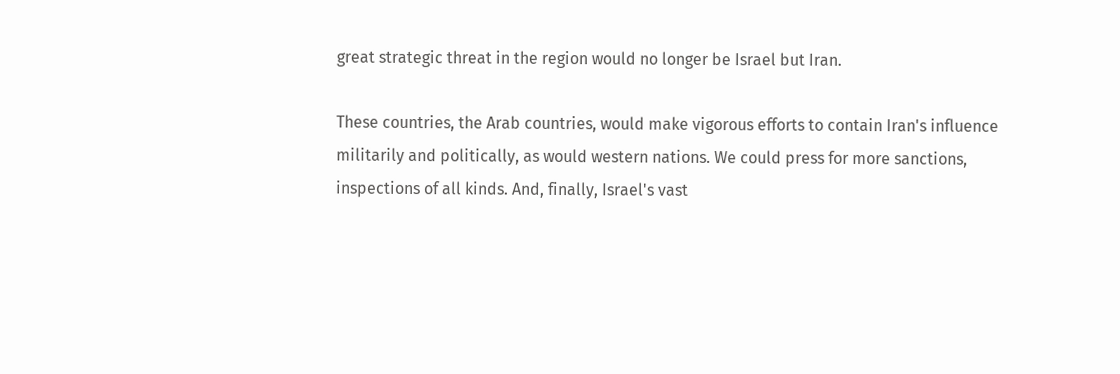great strategic threat in the region would no longer be Israel but Iran.

These countries, the Arab countries, would make vigorous efforts to contain Iran's influence militarily and politically, as would western nations. We could press for more sanctions, inspections of all kinds. And, finally, Israel's vast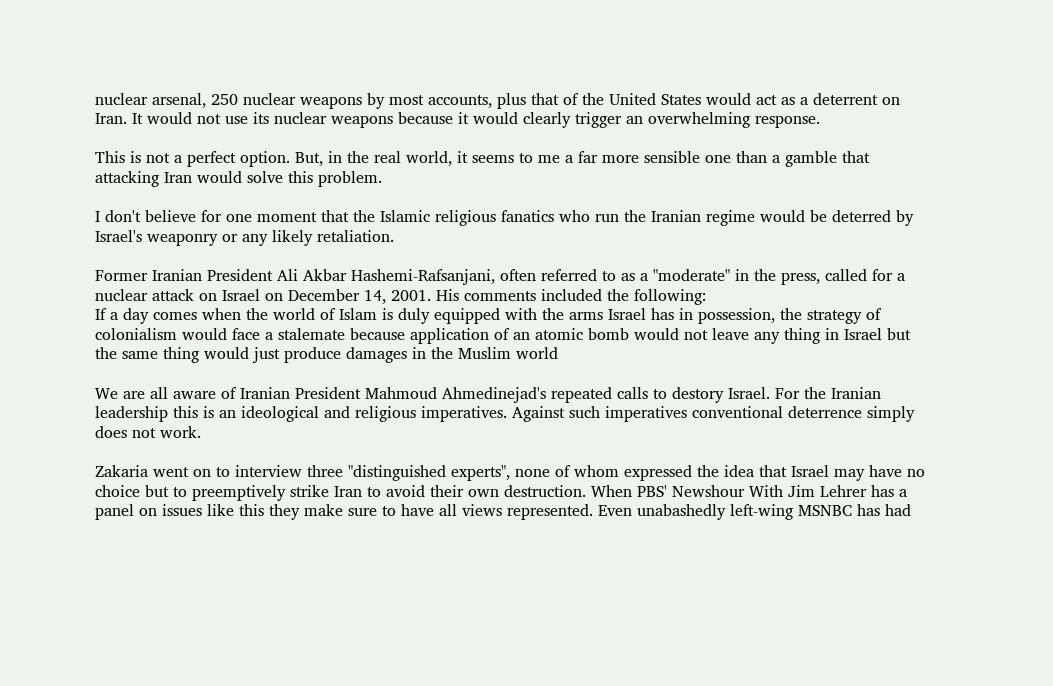nuclear arsenal, 250 nuclear weapons by most accounts, plus that of the United States would act as a deterrent on Iran. It would not use its nuclear weapons because it would clearly trigger an overwhelming response.

This is not a perfect option. But, in the real world, it seems to me a far more sensible one than a gamble that attacking Iran would solve this problem.

I don't believe for one moment that the Islamic religious fanatics who run the Iranian regime would be deterred by Israel's weaponry or any likely retaliation.

Former Iranian President Ali Akbar Hashemi-Rafsanjani, often referred to as a "moderate" in the press, called for a nuclear attack on Israel on December 14, 2001. His comments included the following:
If a day comes when the world of Islam is duly equipped with the arms Israel has in possession, the strategy of colonialism would face a stalemate because application of an atomic bomb would not leave any thing in Israel but the same thing would just produce damages in the Muslim world

We are all aware of Iranian President Mahmoud Ahmedinejad's repeated calls to destory Israel. For the Iranian leadership this is an ideological and religious imperatives. Against such imperatives conventional deterrence simply does not work.

Zakaria went on to interview three "distinguished experts", none of whom expressed the idea that Israel may have no choice but to preemptively strike Iran to avoid their own destruction. When PBS' Newshour With Jim Lehrer has a panel on issues like this they make sure to have all views represented. Even unabashedly left-wing MSNBC has had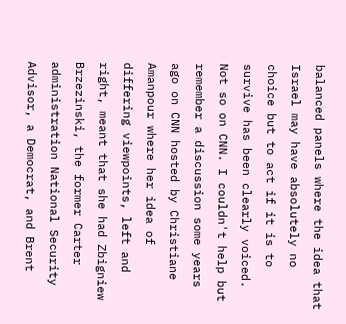balanced panels where the idea that Israel may have absolutely no choice but to act if it is to survive has been clearly voiced. Not so on CNN. I couldn't help but remember a discussion some years ago on CNN hosted by Christiane Amanpour where her idea of differing viewpoints, left and right, meant that she had Zbigniew Brzezinski, the former Carter administration National Security Advisor, a Democrat, and Brent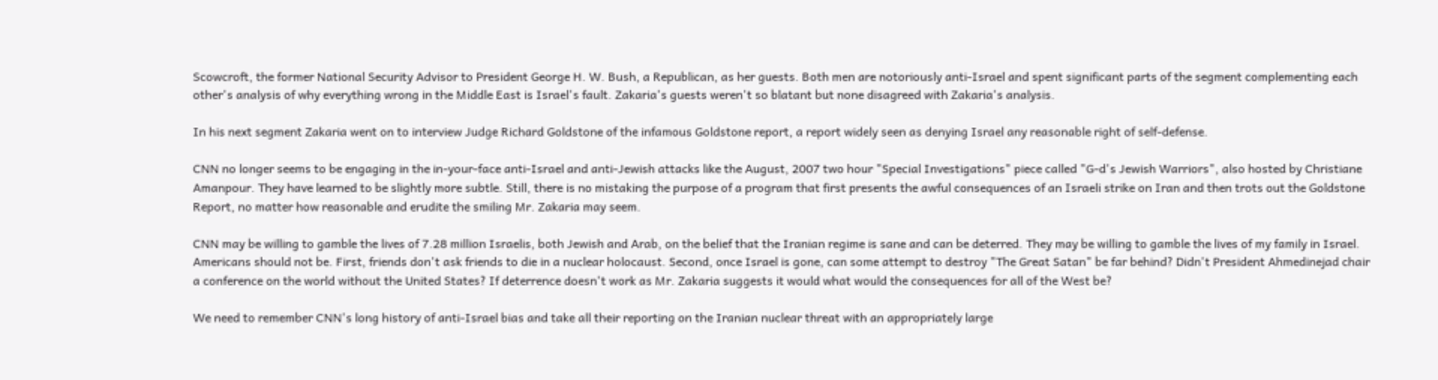Scowcroft, the former National Security Advisor to President George H. W. Bush, a Republican, as her guests. Both men are notoriously anti-Israel and spent significant parts of the segment complementing each other's analysis of why everything wrong in the Middle East is Israel's fault. Zakaria's guests weren't so blatant but none disagreed with Zakaria's analysis.

In his next segment Zakaria went on to interview Judge Richard Goldstone of the infamous Goldstone report, a report widely seen as denying Israel any reasonable right of self-defense.

CNN no longer seems to be engaging in the in-your-face anti-Israel and anti-Jewish attacks like the August, 2007 two hour "Special Investigations" piece called "G-d's Jewish Warriors", also hosted by Christiane Amanpour. They have learned to be slightly more subtle. Still, there is no mistaking the purpose of a program that first presents the awful consequences of an Israeli strike on Iran and then trots out the Goldstone Report, no matter how reasonable and erudite the smiling Mr. Zakaria may seem.

CNN may be willing to gamble the lives of 7.28 million Israelis, both Jewish and Arab, on the belief that the Iranian regime is sane and can be deterred. They may be willing to gamble the lives of my family in Israel. Americans should not be. First, friends don't ask friends to die in a nuclear holocaust. Second, once Israel is gone, can some attempt to destroy "The Great Satan" be far behind? Didn't President Ahmedinejad chair a conference on the world without the United States? If deterrence doesn't work as Mr. Zakaria suggests it would what would the consequences for all of the West be?

We need to remember CNN's long history of anti-Israel bias and take all their reporting on the Iranian nuclear threat with an appropriately large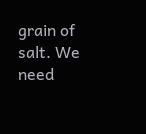grain of salt. We need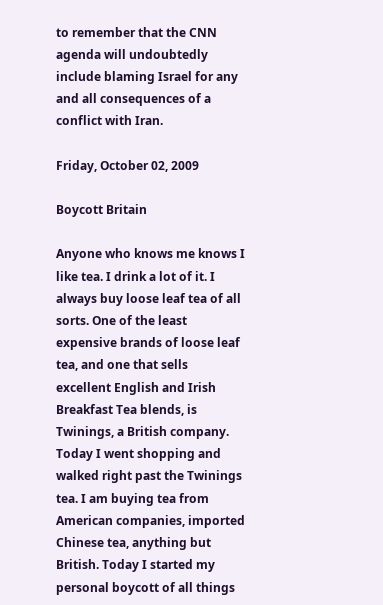to remember that the CNN agenda will undoubtedly include blaming Israel for any and all consequences of a conflict with Iran.

Friday, October 02, 2009

Boycott Britain

Anyone who knows me knows I like tea. I drink a lot of it. I always buy loose leaf tea of all sorts. One of the least expensive brands of loose leaf tea, and one that sells excellent English and Irish Breakfast Tea blends, is Twinings, a British company. Today I went shopping and walked right past the Twinings tea. I am buying tea from American companies, imported Chinese tea, anything but British. Today I started my personal boycott of all things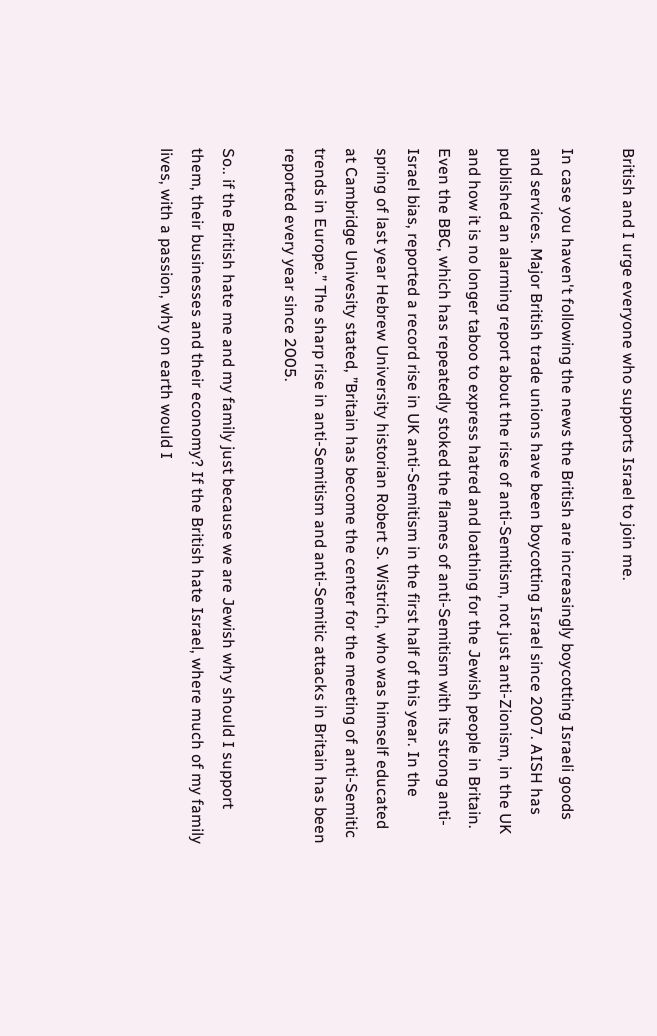British and I urge everyone who supports Israel to join me.

In case you haven't following the news the British are increasingly boycotting Israeli goods and services. Major British trade unions have been boycotting Israel since 2007. AISH has published an alarming report about the rise of anti-Semitism, not just anti-Zionism, in the UK and how it is no longer taboo to express hatred and loathing for the Jewish people in Britain. Even the BBC, which has repeatedly stoked the flames of anti-Semitism with its strong anti-Israel bias, reported a record rise in UK anti-Semitism in the first half of this year. In the spring of last year Hebrew University historian Robert S. Wistrich, who was himself educated at Cambridge Univesity stated, ”Britain has become the center for the meeting of anti-Semitic trends in Europe.” The sharp rise in anti-Semitism and anti-Semitic attacks in Britain has been reported every year since 2005.

So.. if the British hate me and my family just because we are Jewish why should I support them, their businesses and their economy? If the British hate Israel, where much of my family lives, with a passion, why on earth would I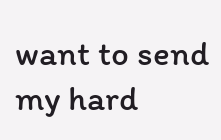want to send my hard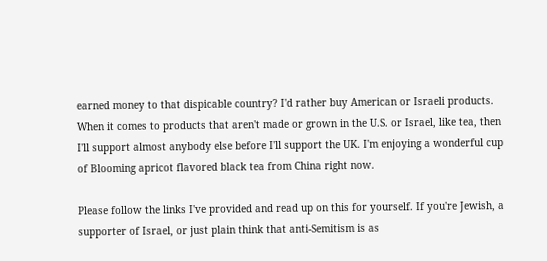earned money to that dispicable country? I'd rather buy American or Israeli products. When it comes to products that aren't made or grown in the U.S. or Israel, like tea, then I'll support almost anybody else before I'll support the UK. I'm enjoying a wonderful cup of Blooming apricot flavored black tea from China right now.

Please follow the links I've provided and read up on this for yourself. If you're Jewish, a supporter of Israel, or just plain think that anti-Semitism is as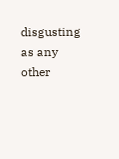disgusting as any other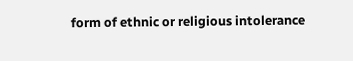form of ethnic or religious intolerance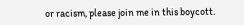or racism, please join me in this boycott.